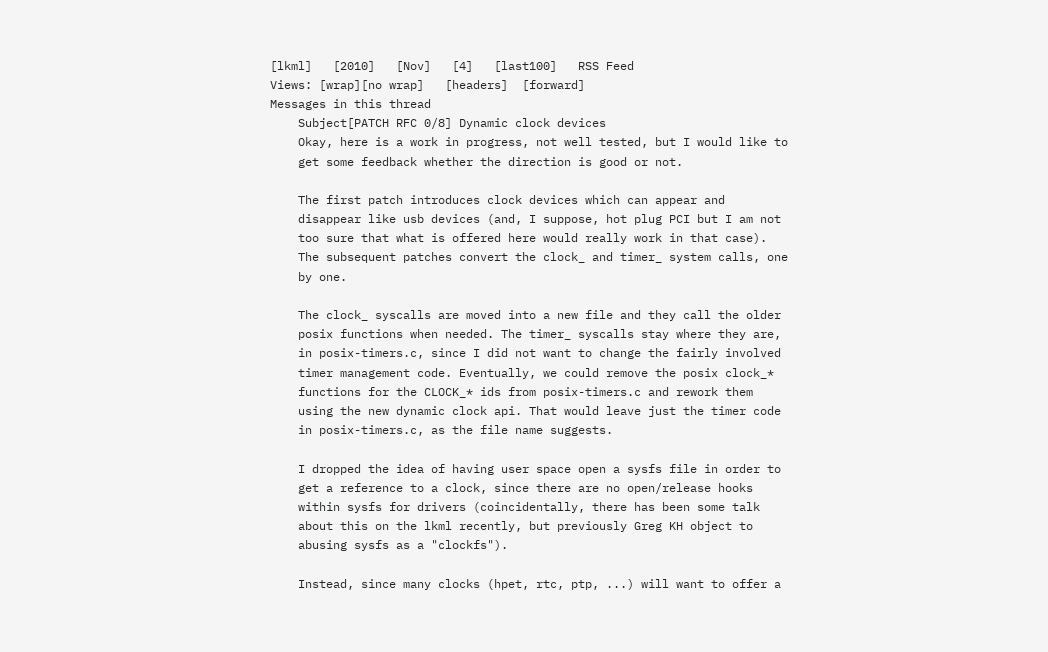[lkml]   [2010]   [Nov]   [4]   [last100]   RSS Feed
Views: [wrap][no wrap]   [headers]  [forward]
Messages in this thread
    Subject[PATCH RFC 0/8] Dynamic clock devices
    Okay, here is a work in progress, not well tested, but I would like to
    get some feedback whether the direction is good or not.

    The first patch introduces clock devices which can appear and
    disappear like usb devices (and, I suppose, hot plug PCI but I am not
    too sure that what is offered here would really work in that case).
    The subsequent patches convert the clock_ and timer_ system calls, one
    by one.

    The clock_ syscalls are moved into a new file and they call the older
    posix functions when needed. The timer_ syscalls stay where they are,
    in posix-timers.c, since I did not want to change the fairly involved
    timer management code. Eventually, we could remove the posix clock_*
    functions for the CLOCK_* ids from posix-timers.c and rework them
    using the new dynamic clock api. That would leave just the timer code
    in posix-timers.c, as the file name suggests.

    I dropped the idea of having user space open a sysfs file in order to
    get a reference to a clock, since there are no open/release hooks
    within sysfs for drivers (coincidentally, there has been some talk
    about this on the lkml recently, but previously Greg KH object to
    abusing sysfs as a "clockfs").

    Instead, since many clocks (hpet, rtc, ptp, ...) will want to offer a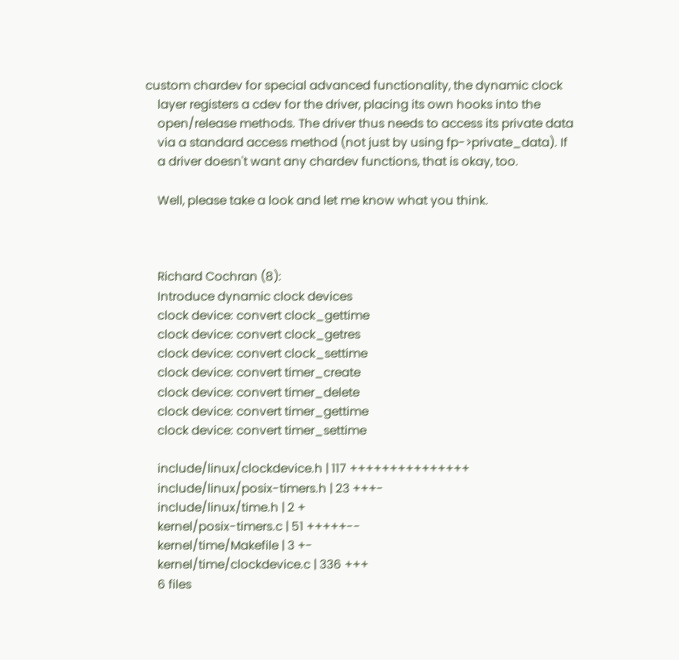custom chardev for special advanced functionality, the dynamic clock
    layer registers a cdev for the driver, placing its own hooks into the
    open/release methods. The driver thus needs to access its private data
    via a standard access method (not just by using fp->private_data). If
    a driver doesn't want any chardev functions, that is okay, too.

    Well, please take a look and let me know what you think.



    Richard Cochran (8):
    Introduce dynamic clock devices
    clock device: convert clock_gettime
    clock device: convert clock_getres
    clock device: convert clock_settime
    clock device: convert timer_create
    clock device: convert timer_delete
    clock device: convert timer_gettime
    clock device: convert timer_settime

    include/linux/clockdevice.h | 117 +++++++++++++++
    include/linux/posix-timers.h | 23 +++-
    include/linux/time.h | 2 +
    kernel/posix-timers.c | 51 +++++--
    kernel/time/Makefile | 3 +-
    kernel/time/clockdevice.c | 336 +++
    6 files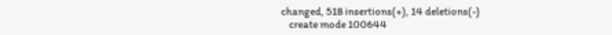changed, 518 insertions(+), 14 deletions(-)
    create mode 100644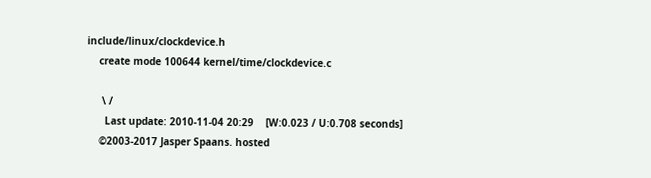include/linux/clockdevice.h
    create mode 100644 kernel/time/clockdevice.c

     \ /
      Last update: 2010-11-04 20:29    [W:0.023 / U:0.708 seconds]
    ©2003-2017 Jasper Spaans. hosted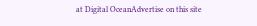at Digital OceanAdvertise on this site